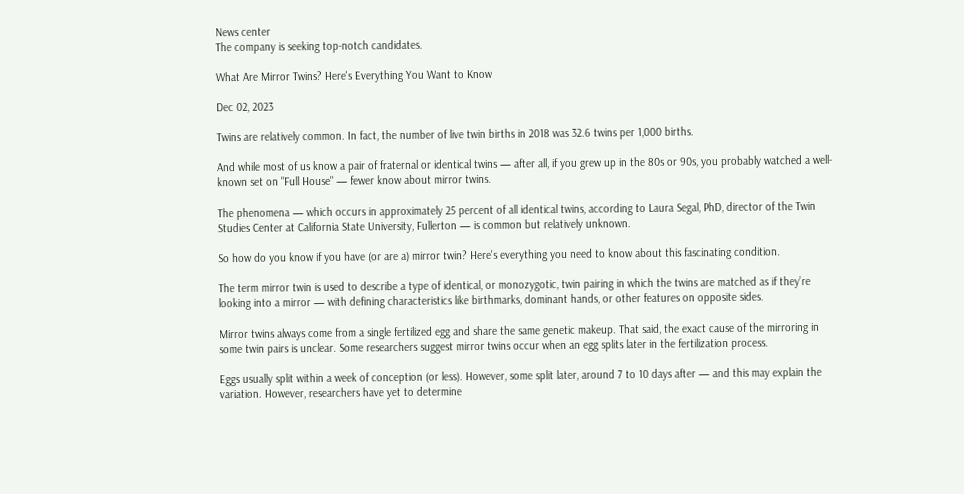News center
The company is seeking top-notch candidates.

What Are Mirror Twins? Here's Everything You Want to Know

Dec 02, 2023

Twins are relatively common. In fact, the number of live twin births in 2018 was 32.6 twins per 1,000 births.

And while most of us know a pair of fraternal or identical twins — after all, if you grew up in the 80s or 90s, you probably watched a well-known set on "Full House" — fewer know about mirror twins.

The phenomena — which occurs in approximately 25 percent of all identical twins, according to Laura Segal, PhD, director of the Twin Studies Center at California State University, Fullerton — is common but relatively unknown.

So how do you know if you have (or are a) mirror twin? Here's everything you need to know about this fascinating condition.

The term mirror twin is used to describe a type of identical, or monozygotic, twin pairing in which the twins are matched as if they’re looking into a mirror — with defining characteristics like birthmarks, dominant hands, or other features on opposite sides.

Mirror twins always come from a single fertilized egg and share the same genetic makeup. That said, the exact cause of the mirroring in some twin pairs is unclear. Some researchers suggest mirror twins occur when an egg splits later in the fertilization process.

Eggs usually split within a week of conception (or less). However, some split later, around 7 to 10 days after — and this may explain the variation. However, researchers have yet to determine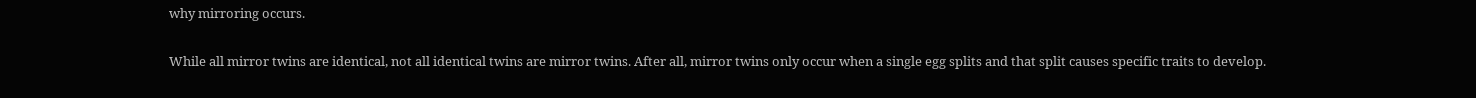why mirroring occurs.

While all mirror twins are identical, not all identical twins are mirror twins. After all, mirror twins only occur when a single egg splits and that split causes specific traits to develop.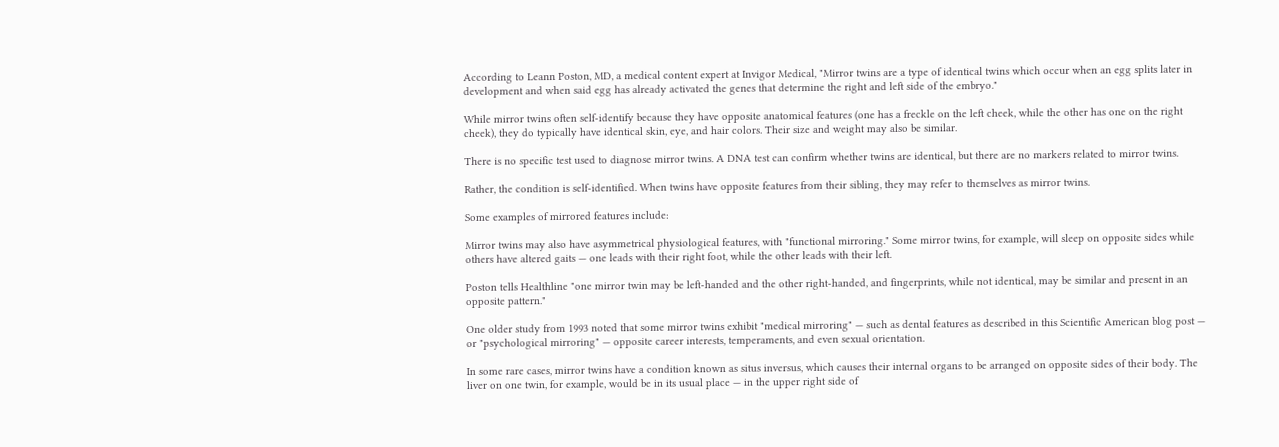According to Leann Poston, MD, a medical content expert at Invigor Medical, "Mirror twins are a type of identical twins which occur when an egg splits later in development and when said egg has already activated the genes that determine the right and left side of the embryo."

While mirror twins often self-identify because they have opposite anatomical features (one has a freckle on the left cheek, while the other has one on the right cheek), they do typically have identical skin, eye, and hair colors. Their size and weight may also be similar.

There is no specific test used to diagnose mirror twins. A DNA test can confirm whether twins are identical, but there are no markers related to mirror twins.

Rather, the condition is self-identified. When twins have opposite features from their sibling, they may refer to themselves as mirror twins.

Some examples of mirrored features include:

Mirror twins may also have asymmetrical physiological features, with "functional mirroring." Some mirror twins, for example, will sleep on opposite sides while others have altered gaits — one leads with their right foot, while the other leads with their left.

Poston tells Healthline "one mirror twin may be left-handed and the other right-handed, and fingerprints, while not identical, may be similar and present in an opposite pattern."

One older study from 1993 noted that some mirror twins exhibit "medical mirroring" — such as dental features as described in this Scientific American blog post — or "psychological mirroring" — opposite career interests, temperaments, and even sexual orientation.

In some rare cases, mirror twins have a condition known as situs inversus, which causes their internal organs to be arranged on opposite sides of their body. The liver on one twin, for example, would be in its usual place — in the upper right side of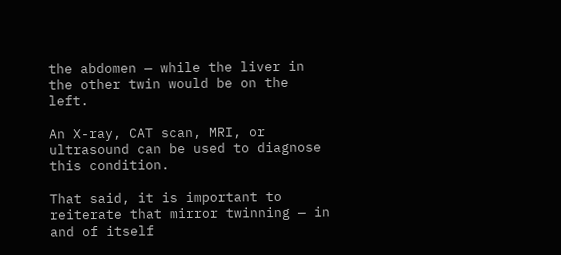the abdomen — while the liver in the other twin would be on the left.

An X-ray, CAT scan, MRI, or ultrasound can be used to diagnose this condition.

That said, it is important to reiterate that mirror twinning — in and of itself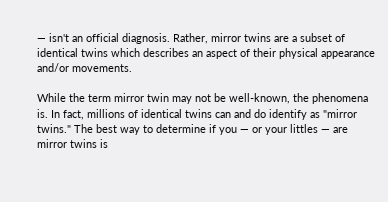— isn't an official diagnosis. Rather, mirror twins are a subset of identical twins which describes an aspect of their physical appearance and/or movements.

While the term mirror twin may not be well-known, the phenomena is. In fact, millions of identical twins can and do identify as "mirror twins." The best way to determine if you — or your littles — are mirror twins is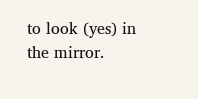to look (yes) in the mirror.